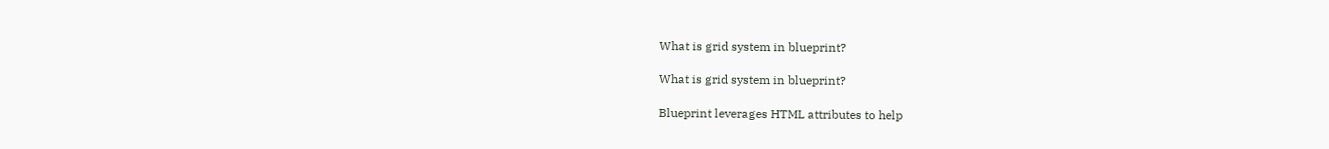What is grid system in blueprint?

What is grid system in blueprint?

Blueprint leverages HTML attributes to help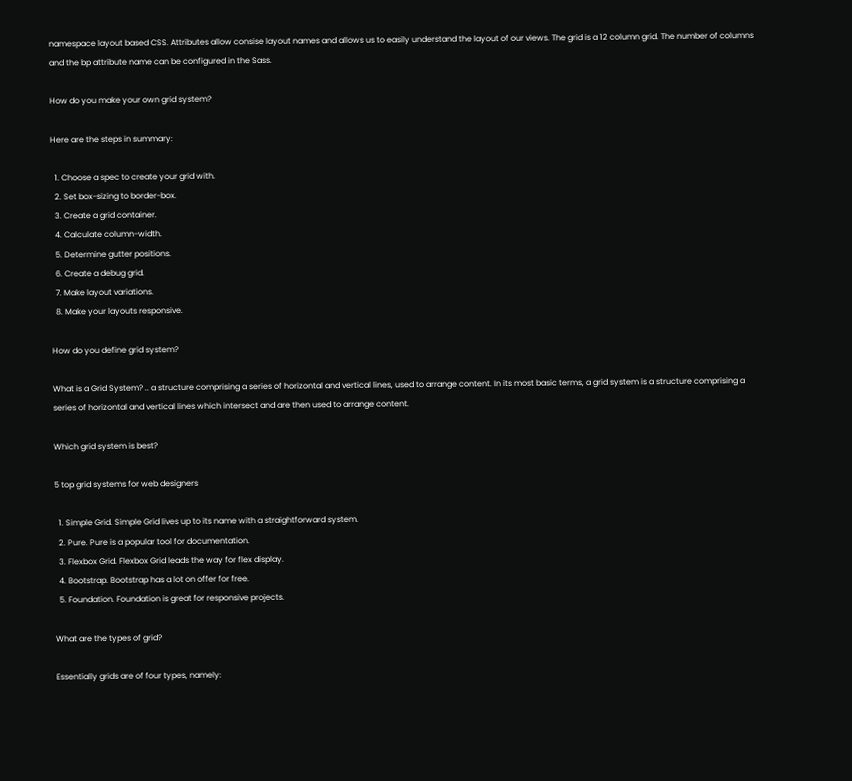namespace layout based CSS. Attributes allow consise layout names and allows us to easily understand the layout of our views. The grid is a 12 column grid. The number of columns and the bp attribute name can be configured in the Sass.

How do you make your own grid system?

Here are the steps in summary:

  1. Choose a spec to create your grid with.
  2. Set box-sizing to border-box.
  3. Create a grid container.
  4. Calculate column-width.
  5. Determine gutter positions.
  6. Create a debug grid.
  7. Make layout variations.
  8. Make your layouts responsive.

How do you define grid system?

What is a Grid System? .. a structure comprising a series of horizontal and vertical lines, used to arrange content. In its most basic terms, a grid system is a structure comprising a series of horizontal and vertical lines which intersect and are then used to arrange content.

Which grid system is best?

5 top grid systems for web designers

  1. Simple Grid. Simple Grid lives up to its name with a straightforward system.
  2. Pure. Pure is a popular tool for documentation.
  3. Flexbox Grid. Flexbox Grid leads the way for flex display.
  4. Bootstrap. Bootstrap has a lot on offer for free.
  5. Foundation. Foundation is great for responsive projects.

What are the types of grid?

Essentially grids are of four types, namely: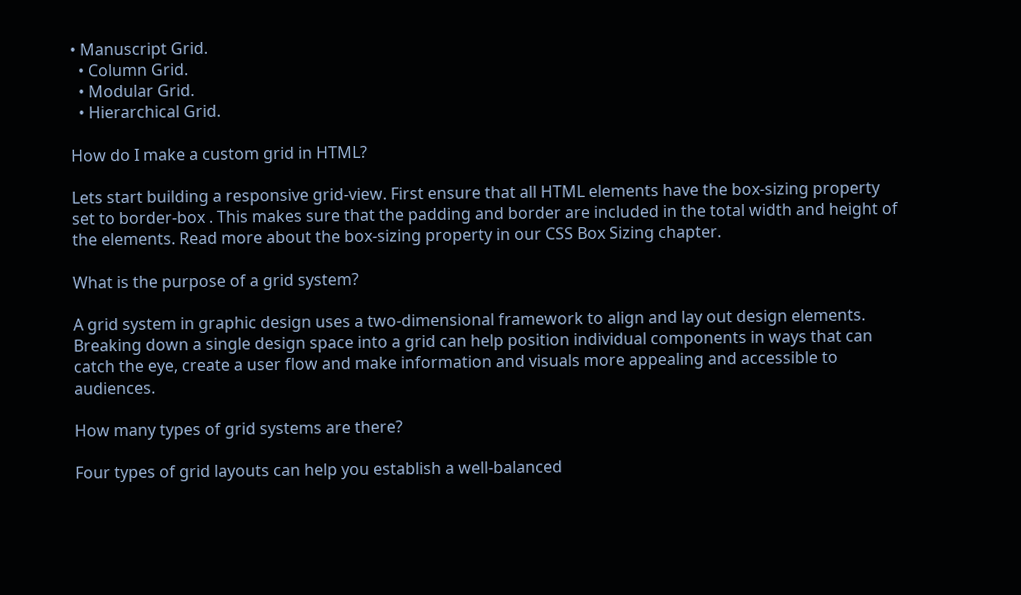• Manuscript Grid.
  • Column Grid.
  • Modular Grid.
  • Hierarchical Grid.

How do I make a custom grid in HTML?

Lets start building a responsive grid-view. First ensure that all HTML elements have the box-sizing property set to border-box . This makes sure that the padding and border are included in the total width and height of the elements. Read more about the box-sizing property in our CSS Box Sizing chapter.

What is the purpose of a grid system?

A grid system in graphic design uses a two-dimensional framework to align and lay out design elements. Breaking down a single design space into a grid can help position individual components in ways that can catch the eye, create a user flow and make information and visuals more appealing and accessible to audiences.

How many types of grid systems are there?

Four types of grid layouts can help you establish a well-balanced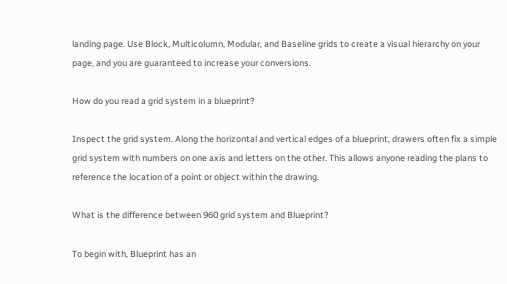landing page. Use Block, Multicolumn, Modular, and Baseline grids to create a visual hierarchy on your page, and you are guaranteed to increase your conversions.

How do you read a grid system in a blueprint?

Inspect the grid system. Along the horizontal and vertical edges of a blueprint, drawers often fix a simple grid system with numbers on one axis and letters on the other. This allows anyone reading the plans to reference the location of a point or object within the drawing.

What is the difference between 960 grid system and Blueprint?

To begin with, Blueprint has an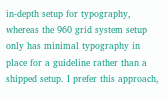in-depth setup for typography, whereas the 960 grid system setup only has minimal typography in place for a guideline rather than a shipped setup. I prefer this approach,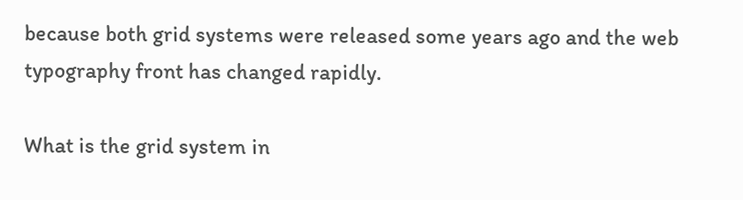because both grid systems were released some years ago and the web typography front has changed rapidly.

What is the grid system in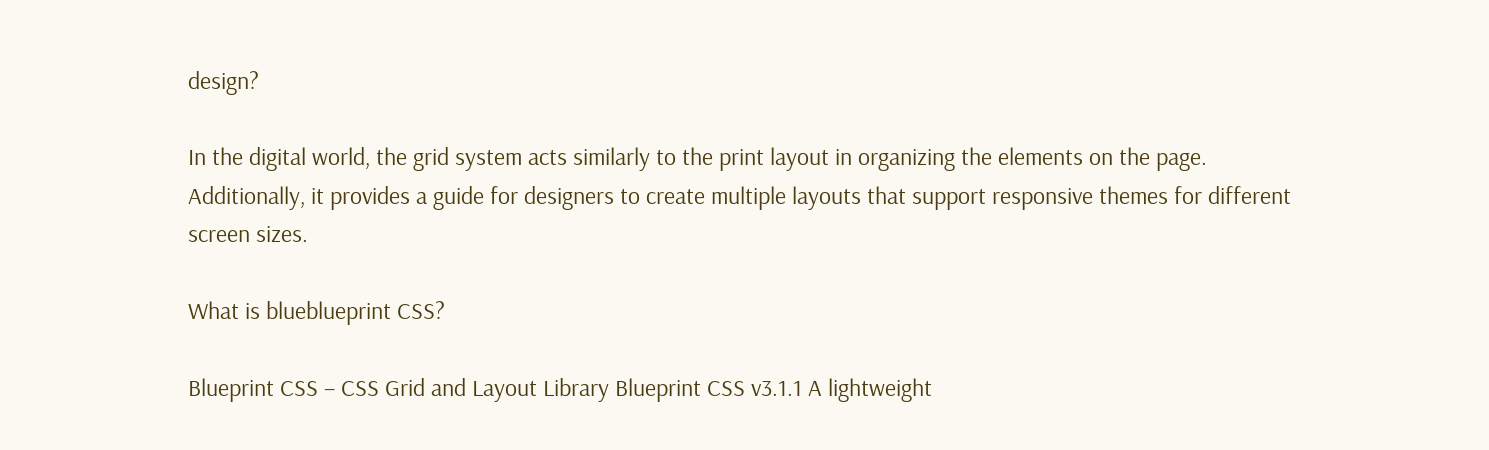design?

In the digital world, the grid system acts similarly to the print layout in organizing the elements on the page. Additionally, it provides a guide for designers to create multiple layouts that support responsive themes for different screen sizes.

What is blueblueprint CSS?

Blueprint CSS – CSS Grid and Layout Library Blueprint CSS v3.1.1 A lightweight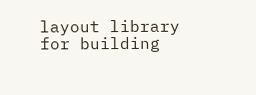layout library for building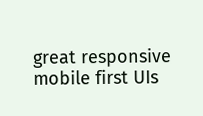great responsive mobile first UIs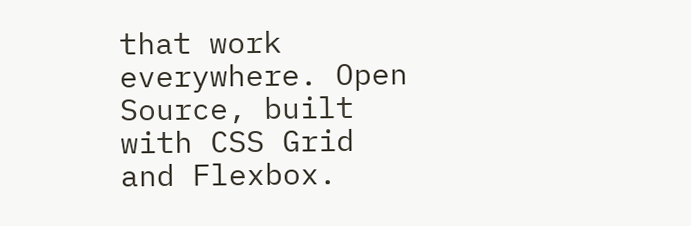that work everywhere. Open Source, built with CSS Grid and Flexbox.